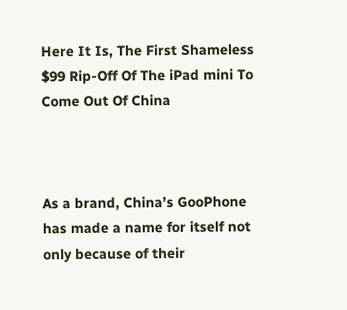Here It Is, The First Shameless $99 Rip-Off Of The iPad mini To Come Out Of China



As a brand, China’s GooPhone has made a name for itself not only because of their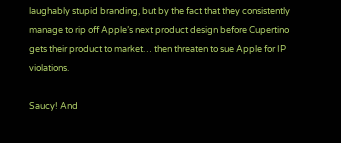laughably stupid branding, but by the fact that they consistently manage to rip off Apple’s next product design before Cupertino gets their product to market… then threaten to sue Apple for IP violations.

Saucy! And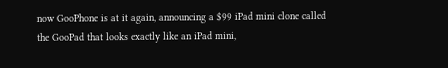now GooPhone is at it again, announcing a $99 iPad mini clone called the GooPad that looks exactly like an iPad mini,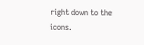right down to the icons.